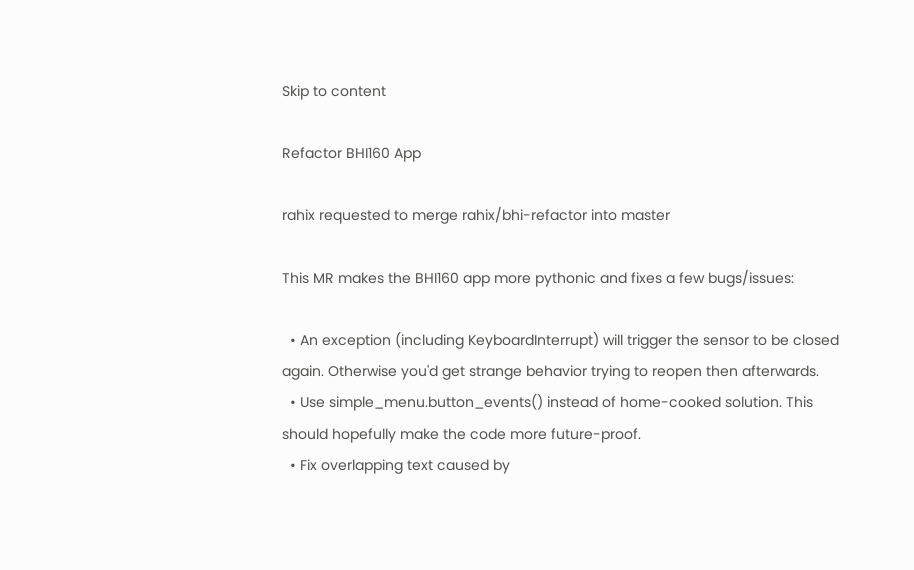Skip to content

Refactor BHI160 App

rahix requested to merge rahix/bhi-refactor into master

This MR makes the BHI160 app more pythonic and fixes a few bugs/issues:

  • An exception (including KeyboardInterrupt) will trigger the sensor to be closed again. Otherwise you'd get strange behavior trying to reopen then afterwards.
  • Use simple_menu.button_events() instead of home-cooked solution. This should hopefully make the code more future-proof.
  • Fix overlapping text caused by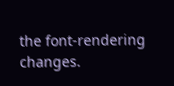the font-rendering changes.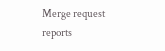Merge request reports